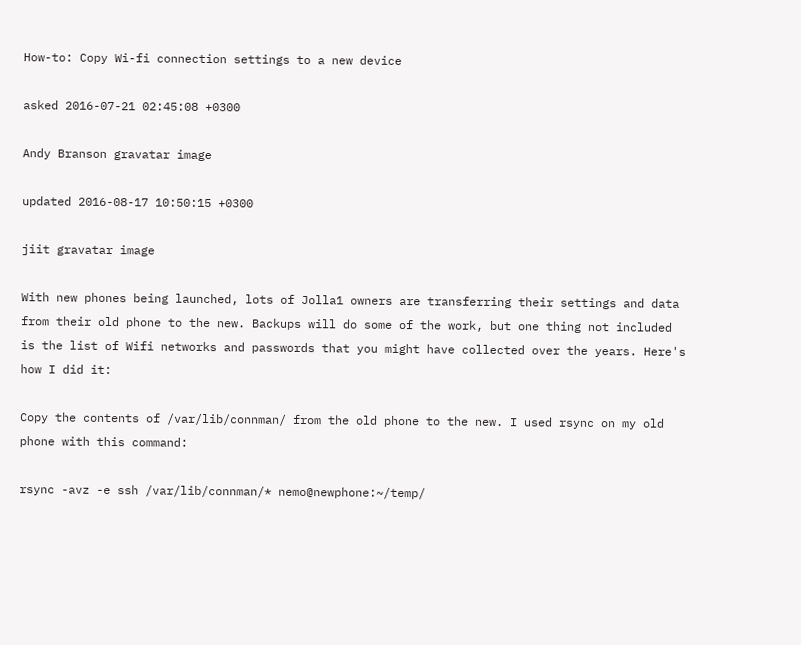How-to: Copy Wi-fi connection settings to a new device

asked 2016-07-21 02:45:08 +0300

Andy Branson gravatar image

updated 2016-08-17 10:50:15 +0300

jiit gravatar image

With new phones being launched, lots of Jolla1 owners are transferring their settings and data from their old phone to the new. Backups will do some of the work, but one thing not included is the list of Wifi networks and passwords that you might have collected over the years. Here's how I did it:

Copy the contents of /var/lib/connman/ from the old phone to the new. I used rsync on my old phone with this command:

rsync -avz -e ssh /var/lib/connman/* nemo@newphone:~/temp/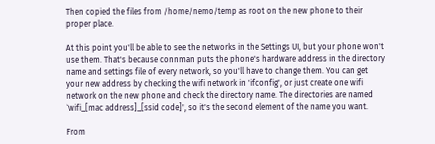Then copied the files from /home/nemo/temp as root on the new phone to their proper place.

At this point you'll be able to see the networks in the Settings UI, but your phone won't use them. That's because connman puts the phone's hardware address in the directory name and settings file of every network, so you'll have to change them. You can get your new address by checking the wifi network in 'ifconfig', or just create one wifi network on the new phone and check the directory name. The directories are named `wifi_[mac address]_[ssid code]', so it's the second element of the name you want.

From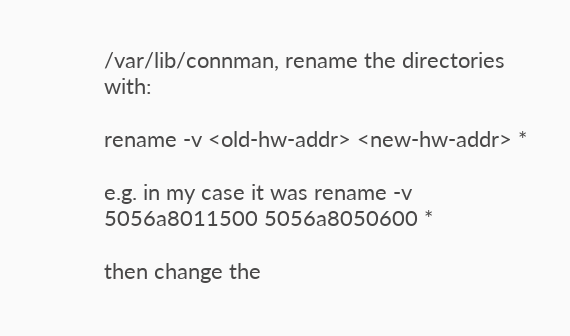/var/lib/connman, rename the directories with:

rename -v <old-hw-addr> <new-hw-addr> *

e.g. in my case it was rename -v 5056a8011500 5056a8050600 *

then change the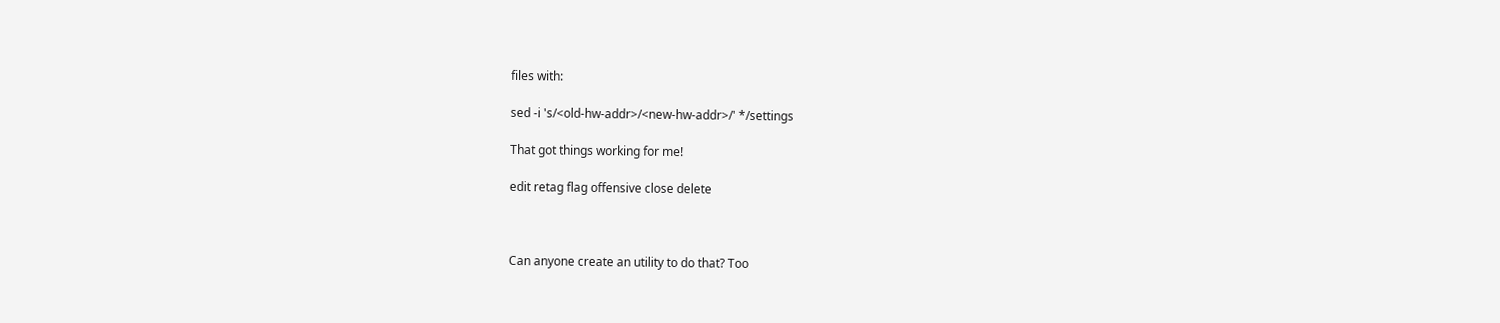files with:

sed -i 's/<old-hw-addr>/<new-hw-addr>/' */settings

That got things working for me!

edit retag flag offensive close delete



Can anyone create an utility to do that? Too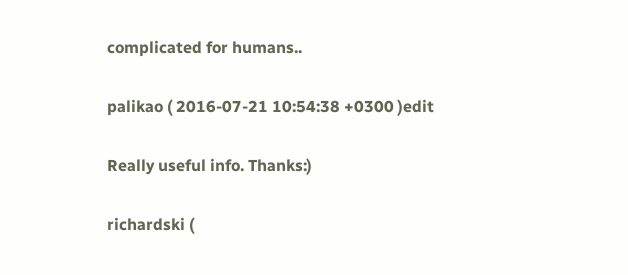complicated for humans..

palikao ( 2016-07-21 10:54:38 +0300 )edit

Really useful info. Thanks:)

richardski (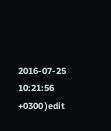2016-07-25 10:21:56 +0300 )edit